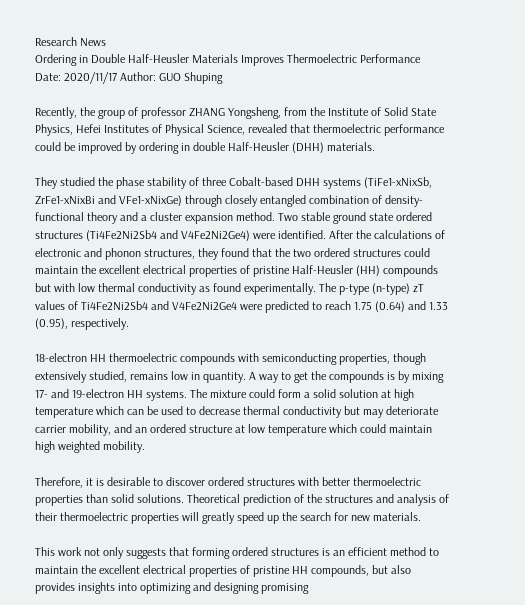Research News
Ordering in Double Half-Heusler Materials Improves Thermoelectric Performance
Date: 2020/11/17 Author: GUO Shuping

Recently, the group of professor ZHANG Yongsheng, from the Institute of Solid State Physics, Hefei Institutes of Physical Science, revealed that thermoelectric performance could be improved by ordering in double Half-Heusler (DHH) materials.

They studied the phase stability of three Cobalt-based DHH systems (TiFe1-xNixSb, ZrFe1-xNixBi and VFe1-xNixGe) through closely entangled combination of density-functional theory and a cluster expansion method. Two stable ground state ordered structures (Ti4Fe2Ni2Sb4 and V4Fe2Ni2Ge4) were identified. After the calculations of electronic and phonon structures, they found that the two ordered structures could maintain the excellent electrical properties of pristine Half-Heusler (HH) compounds but with low thermal conductivity as found experimentally. The p-type (n-type) zT values of Ti4Fe2Ni2Sb4 and V4Fe2Ni2Ge4 were predicted to reach 1.75 (0.64) and 1.33 (0.95), respectively.

18-electron HH thermoelectric compounds with semiconducting properties, though extensively studied, remains low in quantity. A way to get the compounds is by mixing 17- and 19-electron HH systems. The mixture could form a solid solution at high temperature which can be used to decrease thermal conductivity but may deteriorate carrier mobility, and an ordered structure at low temperature which could maintain high weighted mobility.

Therefore, it is desirable to discover ordered structures with better thermoelectric properties than solid solutions. Theoretical prediction of the structures and analysis of their thermoelectric properties will greatly speed up the search for new materials.

This work not only suggests that forming ordered structures is an efficient method to maintain the excellent electrical properties of pristine HH compounds, but also provides insights into optimizing and designing promising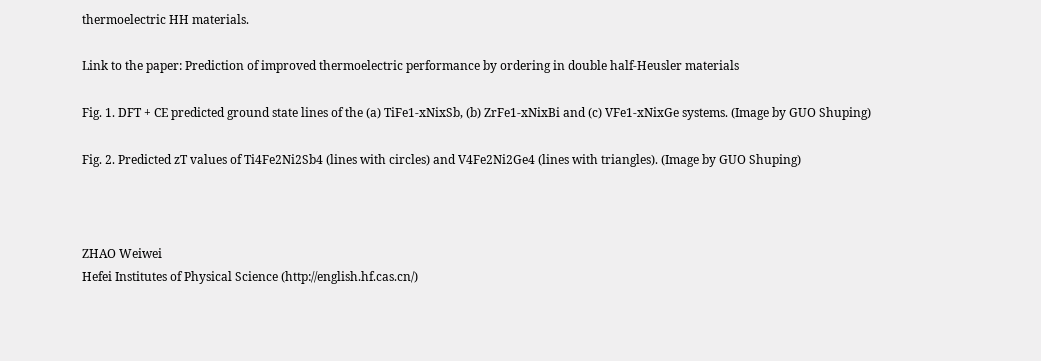thermoelectric HH materials.

Link to the paper: Prediction of improved thermoelectric performance by ordering in double half-Heusler materials

Fig. 1. DFT + CE predicted ground state lines of the (a) TiFe1-xNixSb, (b) ZrFe1-xNixBi and (c) VFe1-xNixGe systems. (Image by GUO Shuping)

Fig. 2. Predicted zT values of Ti4Fe2Ni2Sb4 (lines with circles) and V4Fe2Ni2Ge4 (lines with triangles). (Image by GUO Shuping)



ZHAO Weiwei
Hefei Institutes of Physical Science (http://english.hf.cas.cn/)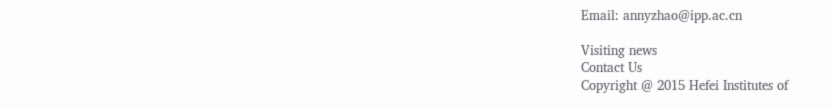Email: annyzhao@ipp.ac.cn

Visiting news
Contact Us
Copyright @ 2015 Hefei Institutes of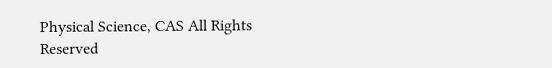Physical Science, CAS All Rights Reserved